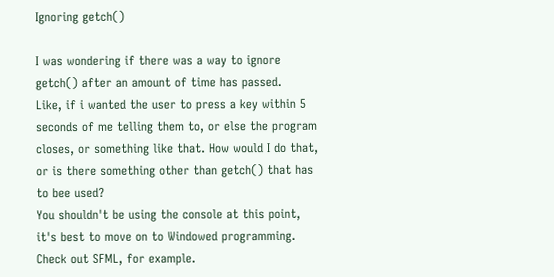Ignoring getch()

I was wondering if there was a way to ignore getch() after an amount of time has passed.
Like, if i wanted the user to press a key within 5 seconds of me telling them to, or else the program closes, or something like that. How would I do that, or is there something other than getch() that has to bee used?
You shouldn't be using the console at this point, it's best to move on to Windowed programming. Check out SFML, for example.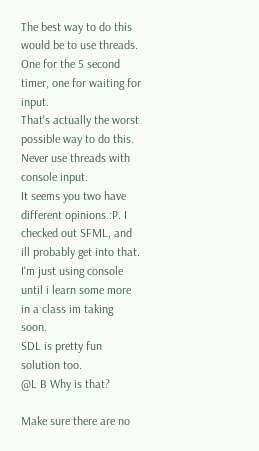The best way to do this would be to use threads.
One for the 5 second timer, one for waiting for input.
That's actually the worst possible way to do this. Never use threads with console input.
It seems you two have different opinions :P. I checked out SFML, and ill probably get into that. I'm just using console until i learn some more in a class im taking soon.
SDL is pretty fun solution too.
@L B Why is that?

Make sure there are no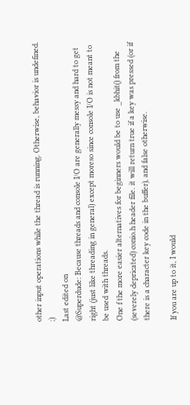other input operations while the thread is running. Otherwise, behavior is undefined. ;)
Last edited on
@Superdude: Because threads and console I/O are generally messy and hard to get right (just like threading in general) except moreso since console I/O is not meant to be used with threads.
One f the more easier alternatives for beginners would be to use _kbhit() from the (severely depricated) conio.h header file. it will return true if a key was pressed (or if there is a character key code in the buffer), and false otherwise.

If you are up to it, I would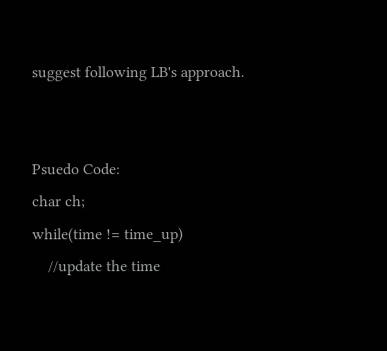suggest following LB's approach.


Psuedo Code:
char ch;
while(time != time_up)
    //update the time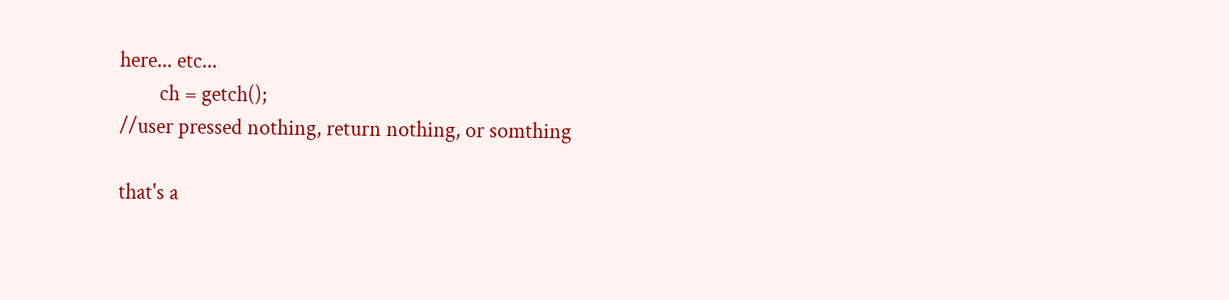here... etc...
        ch = getch();
//user pressed nothing, return nothing, or somthing

that's a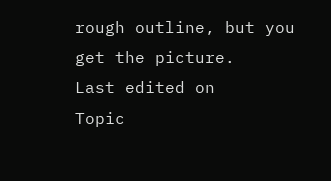rough outline, but you get the picture.
Last edited on
Topic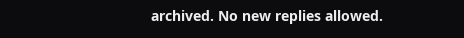archived. No new replies allowed.